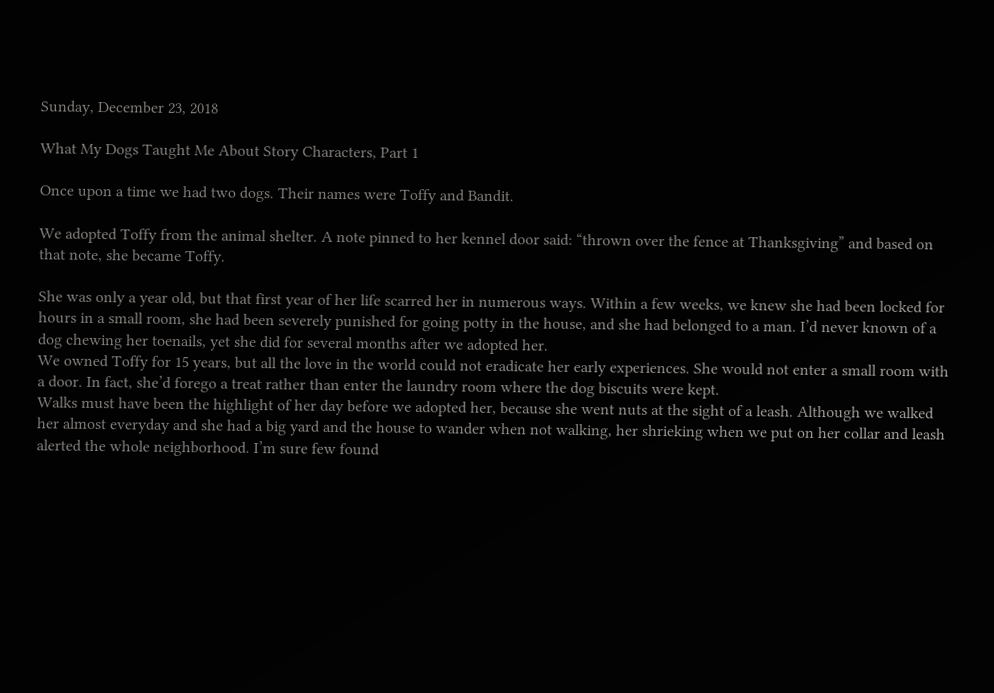Sunday, December 23, 2018

What My Dogs Taught Me About Story Characters, Part 1

Once upon a time we had two dogs. Their names were Toffy and Bandit.

We adopted Toffy from the animal shelter. A note pinned to her kennel door said: “thrown over the fence at Thanksgiving” and based on that note, she became Toffy.

She was only a year old, but that first year of her life scarred her in numerous ways. Within a few weeks, we knew she had been locked for hours in a small room, she had been severely punished for going potty in the house, and she had belonged to a man. I’d never known of a dog chewing her toenails, yet she did for several months after we adopted her.
We owned Toffy for 15 years, but all the love in the world could not eradicate her early experiences. She would not enter a small room with a door. In fact, she’d forego a treat rather than enter the laundry room where the dog biscuits were kept.
Walks must have been the highlight of her day before we adopted her, because she went nuts at the sight of a leash. Although we walked her almost everyday and she had a big yard and the house to wander when not walking, her shrieking when we put on her collar and leash alerted the whole neighborhood. I’m sure few found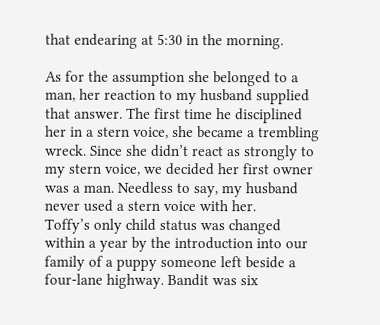that endearing at 5:30 in the morning.

As for the assumption she belonged to a man, her reaction to my husband supplied that answer. The first time he disciplined her in a stern voice, she became a trembling wreck. Since she didn’t react as strongly to my stern voice, we decided her first owner was a man. Needless to say, my husband never used a stern voice with her.
Toffy’s only child status was changed within a year by the introduction into our family of a puppy someone left beside a four-lane highway. Bandit was six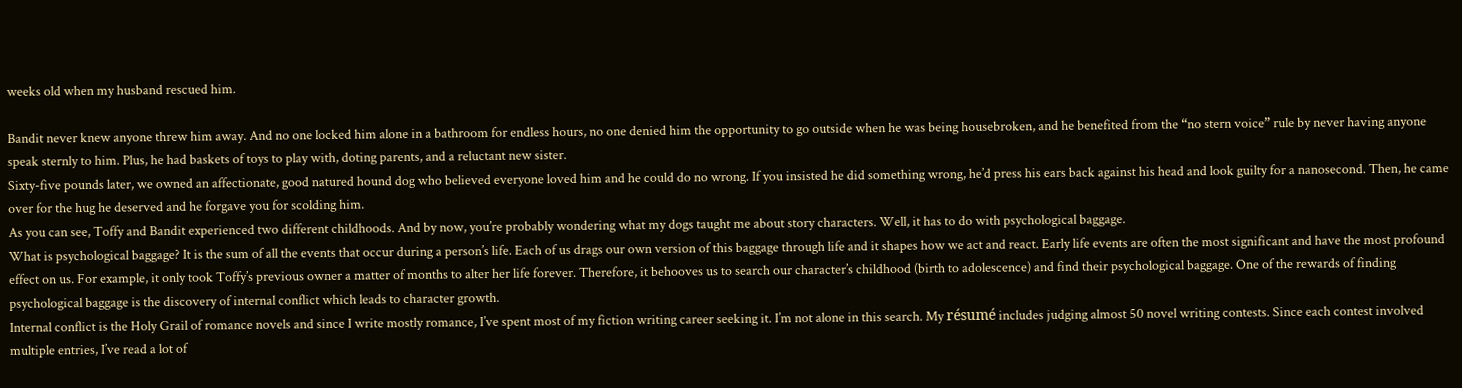weeks old when my husband rescued him.

Bandit never knew anyone threw him away. And no one locked him alone in a bathroom for endless hours, no one denied him the opportunity to go outside when he was being housebroken, and he benefited from the “no stern voice” rule by never having anyone speak sternly to him. Plus, he had baskets of toys to play with, doting parents, and a reluctant new sister.
Sixty-five pounds later, we owned an affectionate, good natured hound dog who believed everyone loved him and he could do no wrong. If you insisted he did something wrong, he’d press his ears back against his head and look guilty for a nanosecond. Then, he came over for the hug he deserved and he forgave you for scolding him.
As you can see, Toffy and Bandit experienced two different childhoods. And by now, you’re probably wondering what my dogs taught me about story characters. Well, it has to do with psychological baggage.
What is psychological baggage? It is the sum of all the events that occur during a person’s life. Each of us drags our own version of this baggage through life and it shapes how we act and react. Early life events are often the most significant and have the most profound effect on us. For example, it only took Toffy’s previous owner a matter of months to alter her life forever. Therefore, it behooves us to search our character’s childhood (birth to adolescence) and find their psychological baggage. One of the rewards of finding psychological baggage is the discovery of internal conflict which leads to character growth.
Internal conflict is the Holy Grail of romance novels and since I write mostly romance, I’ve spent most of my fiction writing career seeking it. I’m not alone in this search. My résumé includes judging almost 50 novel writing contests. Since each contest involved multiple entries, I’ve read a lot of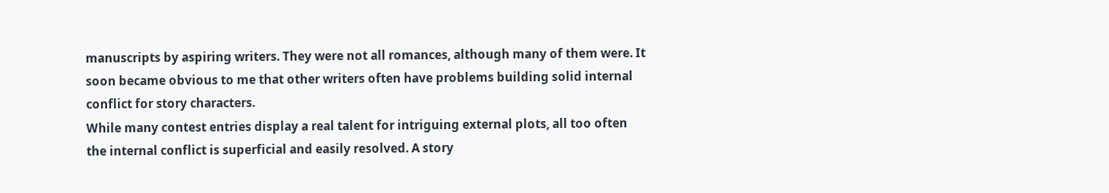manuscripts by aspiring writers. They were not all romances, although many of them were. It soon became obvious to me that other writers often have problems building solid internal conflict for story characters.
While many contest entries display a real talent for intriguing external plots, all too often the internal conflict is superficial and easily resolved. A story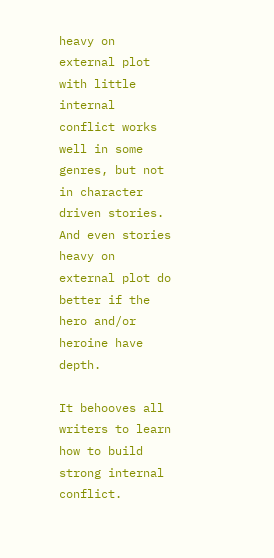heavy on external plot with little internal conflict works well in some genres, but not in character driven stories. And even stories heavy on external plot do better if the hero and/or heroine have depth.

It behooves all writers to learn how to build strong internal conflict.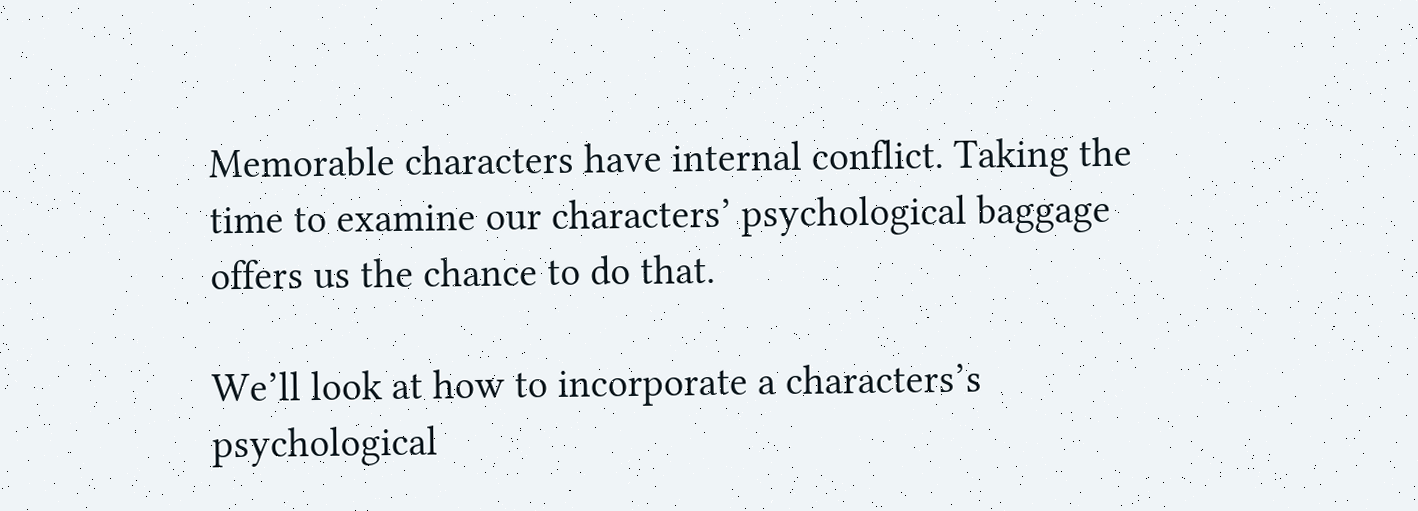Memorable characters have internal conflict. Taking the time to examine our characters’ psychological baggage offers us the chance to do that.

We’ll look at how to incorporate a characters’s psychological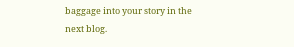baggage into your story in the next blog.